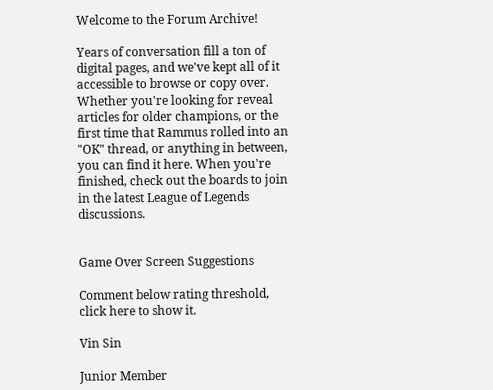Welcome to the Forum Archive!

Years of conversation fill a ton of digital pages, and we've kept all of it accessible to browse or copy over. Whether you're looking for reveal articles for older champions, or the first time that Rammus rolled into an "OK" thread, or anything in between, you can find it here. When you're finished, check out the boards to join in the latest League of Legends discussions.


Game Over Screen Suggestions

Comment below rating threshold, click here to show it.

Vin Sin

Junior Member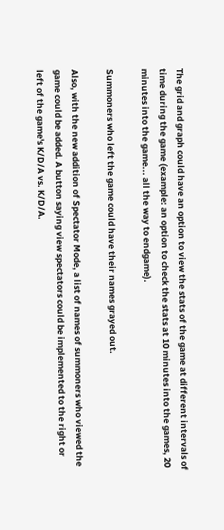The grid and graph could have an option to view the stats of the game at different intervals of time during the game (example: an option to check the stats at 10 minutes into the games, 20 minutes into the game... all the way to endgame).

Summoners who left the game could have their names grayed out.

Also, with the new addition of Spectator Mode, a list of names of summoners who viewed the game could be added. A button saying view spectators could be implemented to the right or left of the game's K/D/A vs. K/D/A.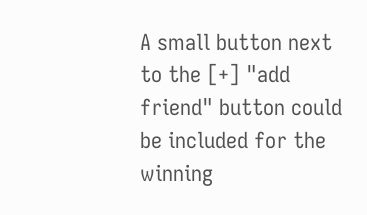A small button next to the [+] "add friend" button could be included for the winning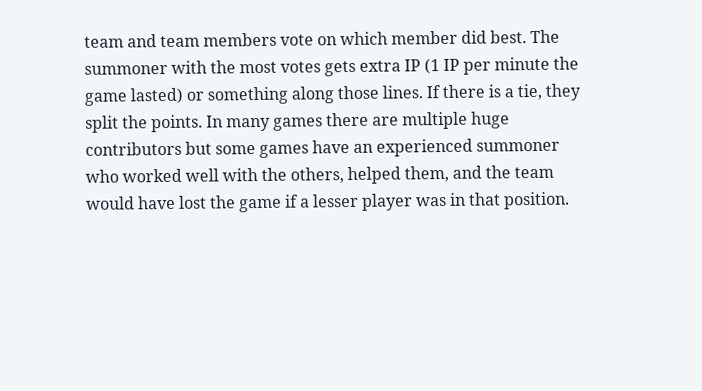team and team members vote on which member did best. The summoner with the most votes gets extra IP (1 IP per minute the game lasted) or something along those lines. If there is a tie, they split the points. In many games there are multiple huge contributors but some games have an experienced summoner who worked well with the others, helped them, and the team would have lost the game if a lesser player was in that position.